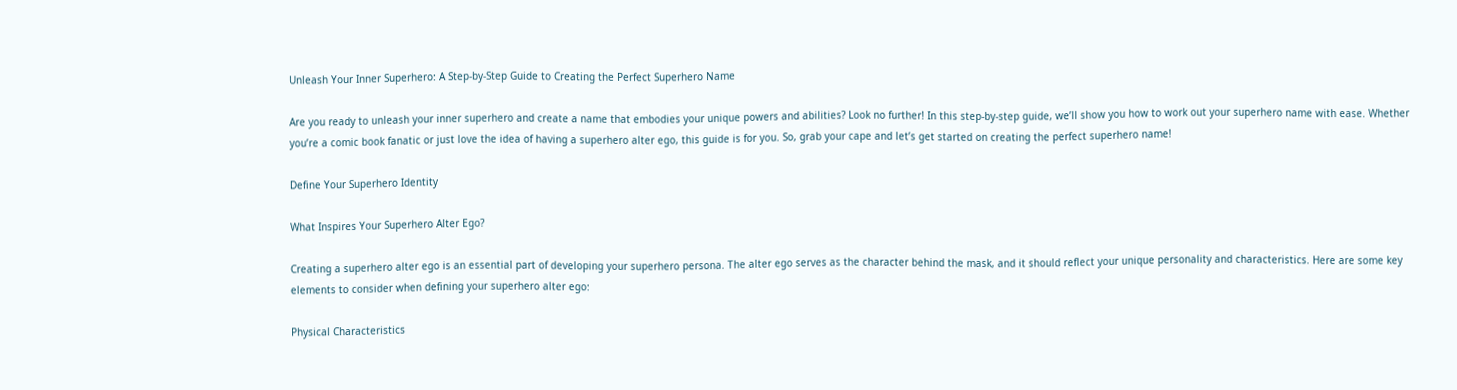Unleash Your Inner Superhero: A Step-by-Step Guide to Creating the Perfect Superhero Name

Are you ready to unleash your inner superhero and create a name that embodies your unique powers and abilities? Look no further! In this step-by-step guide, we’ll show you how to work out your superhero name with ease. Whether you’re a comic book fanatic or just love the idea of having a superhero alter ego, this guide is for you. So, grab your cape and let’s get started on creating the perfect superhero name!

Define Your Superhero Identity

What Inspires Your Superhero Alter Ego?

Creating a superhero alter ego is an essential part of developing your superhero persona. The alter ego serves as the character behind the mask, and it should reflect your unique personality and characteristics. Here are some key elements to consider when defining your superhero alter ego:

Physical Characteristics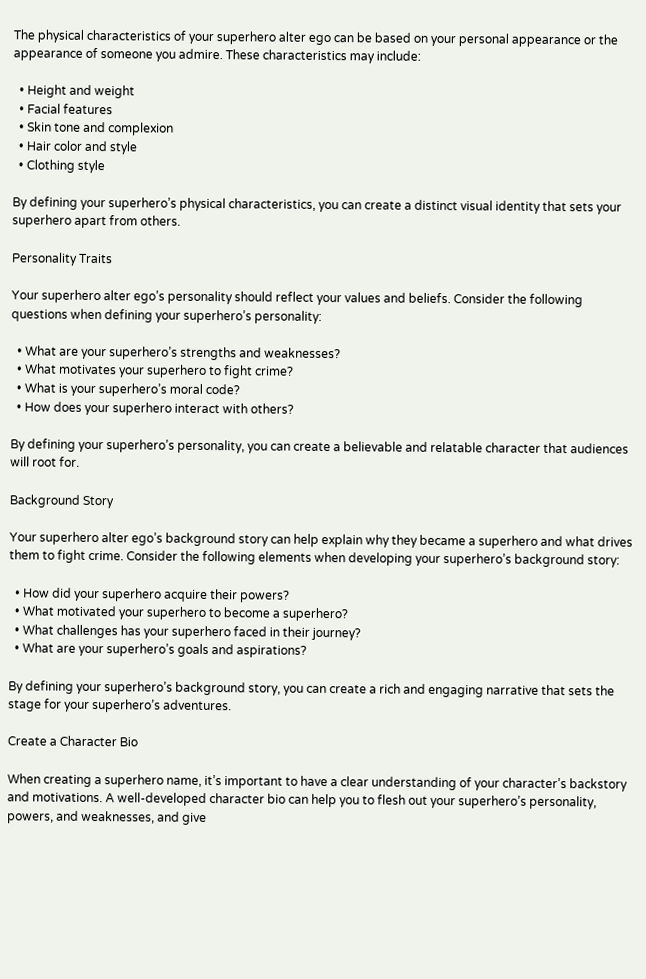The physical characteristics of your superhero alter ego can be based on your personal appearance or the appearance of someone you admire. These characteristics may include:

  • Height and weight
  • Facial features
  • Skin tone and complexion
  • Hair color and style
  • Clothing style

By defining your superhero’s physical characteristics, you can create a distinct visual identity that sets your superhero apart from others.

Personality Traits

Your superhero alter ego’s personality should reflect your values and beliefs. Consider the following questions when defining your superhero’s personality:

  • What are your superhero’s strengths and weaknesses?
  • What motivates your superhero to fight crime?
  • What is your superhero’s moral code?
  • How does your superhero interact with others?

By defining your superhero’s personality, you can create a believable and relatable character that audiences will root for.

Background Story

Your superhero alter ego’s background story can help explain why they became a superhero and what drives them to fight crime. Consider the following elements when developing your superhero’s background story:

  • How did your superhero acquire their powers?
  • What motivated your superhero to become a superhero?
  • What challenges has your superhero faced in their journey?
  • What are your superhero’s goals and aspirations?

By defining your superhero’s background story, you can create a rich and engaging narrative that sets the stage for your superhero’s adventures.

Create a Character Bio

When creating a superhero name, it’s important to have a clear understanding of your character’s backstory and motivations. A well-developed character bio can help you to flesh out your superhero’s personality, powers, and weaknesses, and give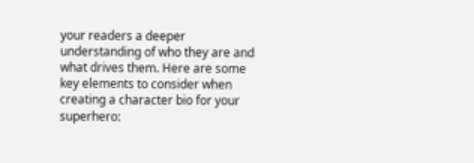your readers a deeper understanding of who they are and what drives them. Here are some key elements to consider when creating a character bio for your superhero: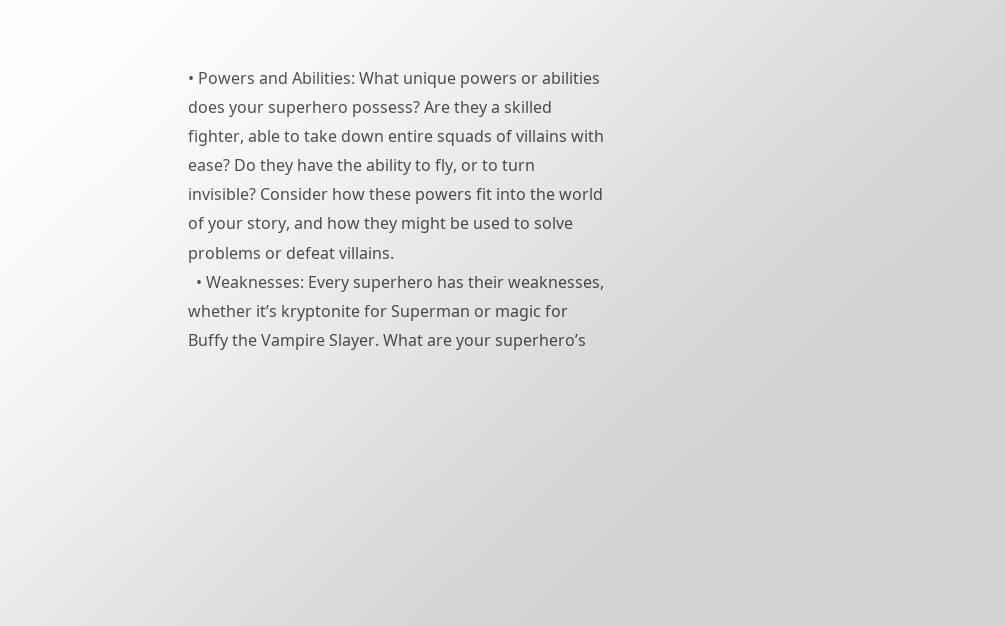• Powers and Abilities: What unique powers or abilities does your superhero possess? Are they a skilled fighter, able to take down entire squads of villains with ease? Do they have the ability to fly, or to turn invisible? Consider how these powers fit into the world of your story, and how they might be used to solve problems or defeat villains.
  • Weaknesses: Every superhero has their weaknesses, whether it’s kryptonite for Superman or magic for Buffy the Vampire Slayer. What are your superhero’s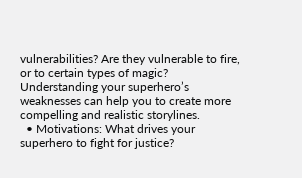vulnerabilities? Are they vulnerable to fire, or to certain types of magic? Understanding your superhero’s weaknesses can help you to create more compelling and realistic storylines.
  • Motivations: What drives your superhero to fight for justice?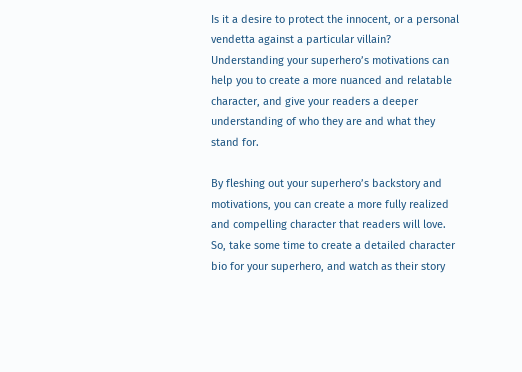Is it a desire to protect the innocent, or a personal vendetta against a particular villain? Understanding your superhero’s motivations can help you to create a more nuanced and relatable character, and give your readers a deeper understanding of who they are and what they stand for.

By fleshing out your superhero’s backstory and motivations, you can create a more fully realized and compelling character that readers will love. So, take some time to create a detailed character bio for your superhero, and watch as their story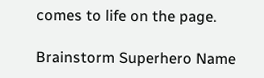comes to life on the page.

Brainstorm Superhero Name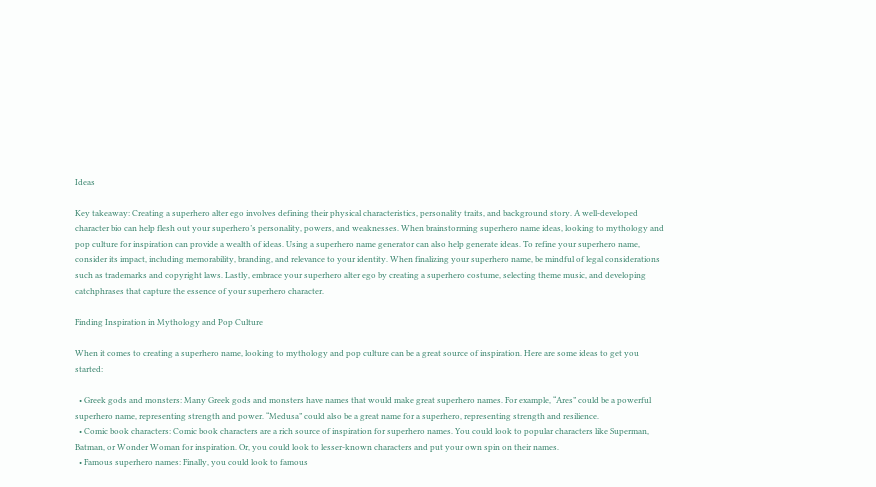Ideas

Key takeaway: Creating a superhero alter ego involves defining their physical characteristics, personality traits, and background story. A well-developed character bio can help flesh out your superhero’s personality, powers, and weaknesses. When brainstorming superhero name ideas, looking to mythology and pop culture for inspiration can provide a wealth of ideas. Using a superhero name generator can also help generate ideas. To refine your superhero name, consider its impact, including memorability, branding, and relevance to your identity. When finalizing your superhero name, be mindful of legal considerations such as trademarks and copyright laws. Lastly, embrace your superhero alter ego by creating a superhero costume, selecting theme music, and developing catchphrases that capture the essence of your superhero character.

Finding Inspiration in Mythology and Pop Culture

When it comes to creating a superhero name, looking to mythology and pop culture can be a great source of inspiration. Here are some ideas to get you started:

  • Greek gods and monsters: Many Greek gods and monsters have names that would make great superhero names. For example, “Ares” could be a powerful superhero name, representing strength and power. “Medusa” could also be a great name for a superhero, representing strength and resilience.
  • Comic book characters: Comic book characters are a rich source of inspiration for superhero names. You could look to popular characters like Superman, Batman, or Wonder Woman for inspiration. Or, you could look to lesser-known characters and put your own spin on their names.
  • Famous superhero names: Finally, you could look to famous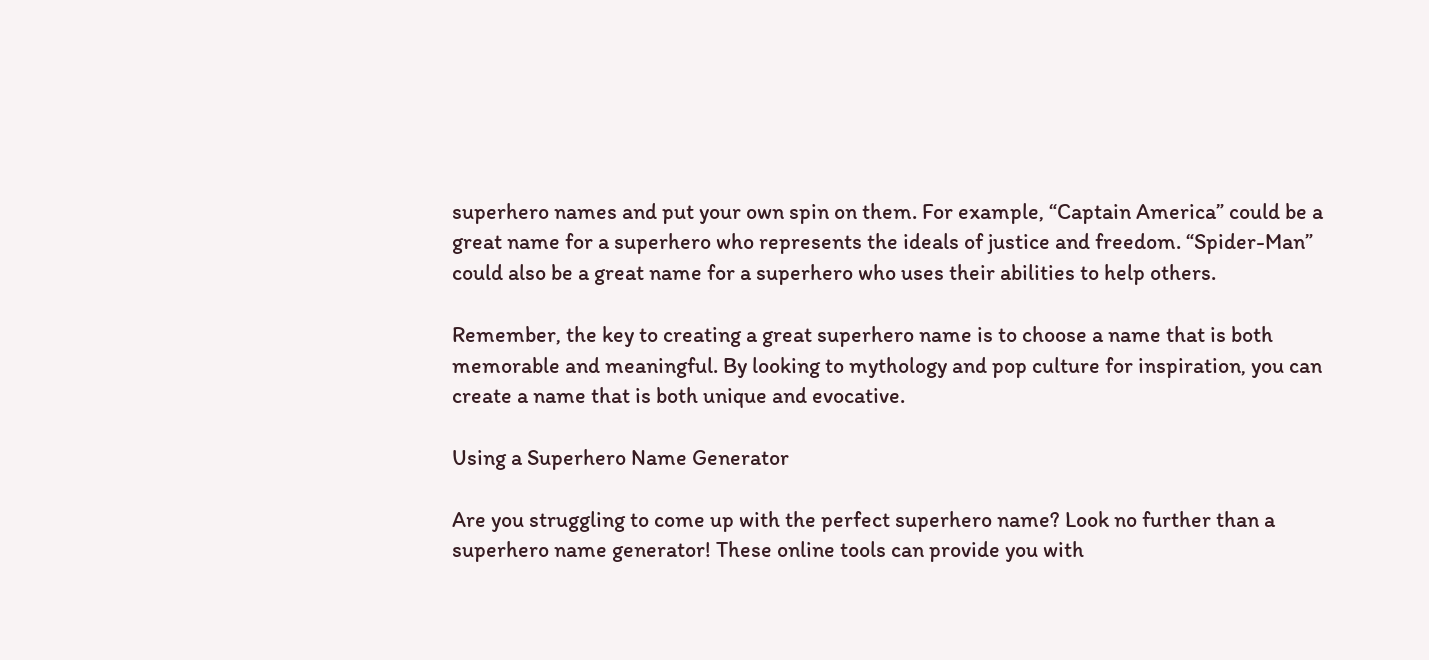superhero names and put your own spin on them. For example, “Captain America” could be a great name for a superhero who represents the ideals of justice and freedom. “Spider-Man” could also be a great name for a superhero who uses their abilities to help others.

Remember, the key to creating a great superhero name is to choose a name that is both memorable and meaningful. By looking to mythology and pop culture for inspiration, you can create a name that is both unique and evocative.

Using a Superhero Name Generator

Are you struggling to come up with the perfect superhero name? Look no further than a superhero name generator! These online tools can provide you with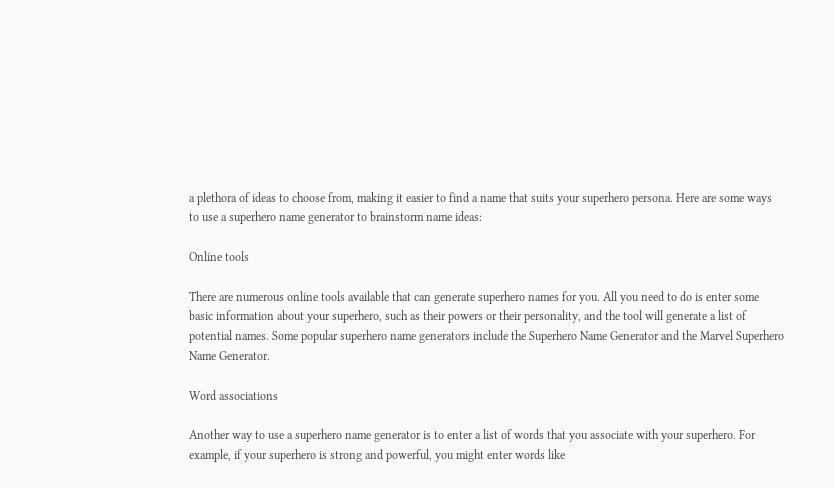a plethora of ideas to choose from, making it easier to find a name that suits your superhero persona. Here are some ways to use a superhero name generator to brainstorm name ideas:

Online tools

There are numerous online tools available that can generate superhero names for you. All you need to do is enter some basic information about your superhero, such as their powers or their personality, and the tool will generate a list of potential names. Some popular superhero name generators include the Superhero Name Generator and the Marvel Superhero Name Generator.

Word associations

Another way to use a superhero name generator is to enter a list of words that you associate with your superhero. For example, if your superhero is strong and powerful, you might enter words like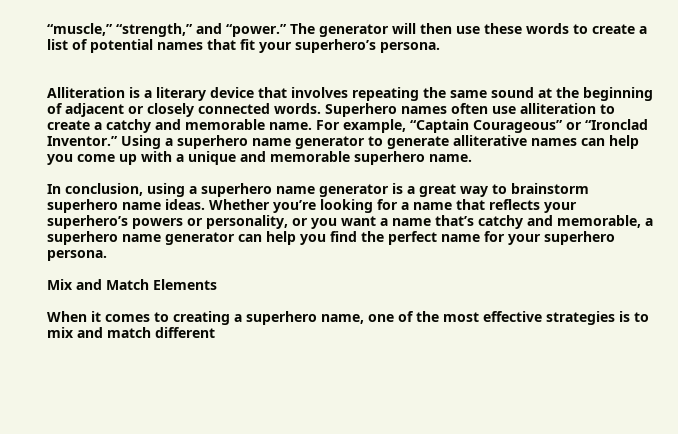“muscle,” “strength,” and “power.” The generator will then use these words to create a list of potential names that fit your superhero’s persona.


Alliteration is a literary device that involves repeating the same sound at the beginning of adjacent or closely connected words. Superhero names often use alliteration to create a catchy and memorable name. For example, “Captain Courageous” or “Ironclad Inventor.” Using a superhero name generator to generate alliterative names can help you come up with a unique and memorable superhero name.

In conclusion, using a superhero name generator is a great way to brainstorm superhero name ideas. Whether you’re looking for a name that reflects your superhero’s powers or personality, or you want a name that’s catchy and memorable, a superhero name generator can help you find the perfect name for your superhero persona.

Mix and Match Elements

When it comes to creating a superhero name, one of the most effective strategies is to mix and match different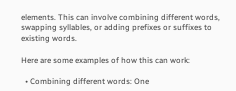elements. This can involve combining different words, swapping syllables, or adding prefixes or suffixes to existing words.

Here are some examples of how this can work:

  • Combining different words: One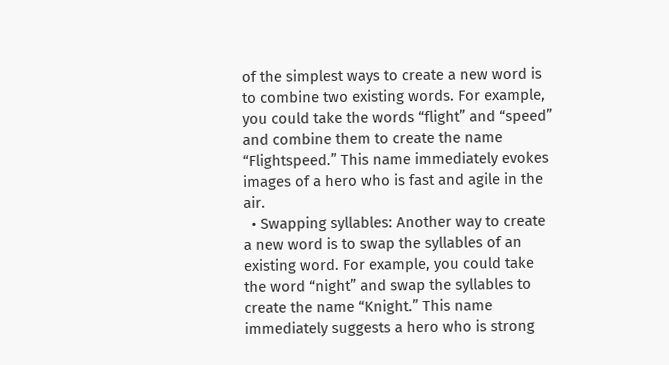of the simplest ways to create a new word is to combine two existing words. For example, you could take the words “flight” and “speed” and combine them to create the name “Flightspeed.” This name immediately evokes images of a hero who is fast and agile in the air.
  • Swapping syllables: Another way to create a new word is to swap the syllables of an existing word. For example, you could take the word “night” and swap the syllables to create the name “Knight.” This name immediately suggests a hero who is strong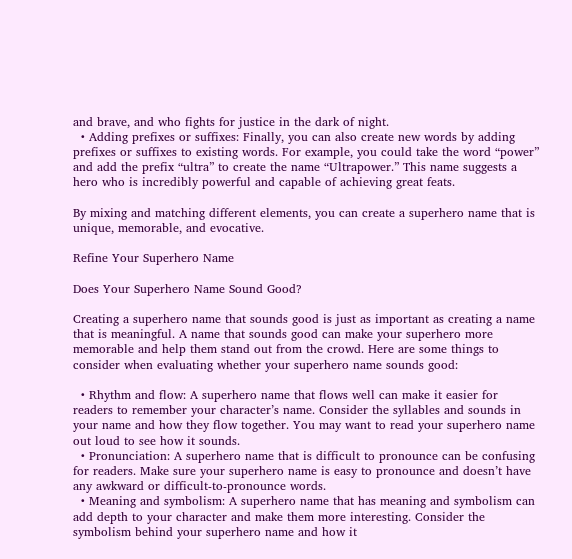and brave, and who fights for justice in the dark of night.
  • Adding prefixes or suffixes: Finally, you can also create new words by adding prefixes or suffixes to existing words. For example, you could take the word “power” and add the prefix “ultra” to create the name “Ultrapower.” This name suggests a hero who is incredibly powerful and capable of achieving great feats.

By mixing and matching different elements, you can create a superhero name that is unique, memorable, and evocative.

Refine Your Superhero Name

Does Your Superhero Name Sound Good?

Creating a superhero name that sounds good is just as important as creating a name that is meaningful. A name that sounds good can make your superhero more memorable and help them stand out from the crowd. Here are some things to consider when evaluating whether your superhero name sounds good:

  • Rhythm and flow: A superhero name that flows well can make it easier for readers to remember your character’s name. Consider the syllables and sounds in your name and how they flow together. You may want to read your superhero name out loud to see how it sounds.
  • Pronunciation: A superhero name that is difficult to pronounce can be confusing for readers. Make sure your superhero name is easy to pronounce and doesn’t have any awkward or difficult-to-pronounce words.
  • Meaning and symbolism: A superhero name that has meaning and symbolism can add depth to your character and make them more interesting. Consider the symbolism behind your superhero name and how it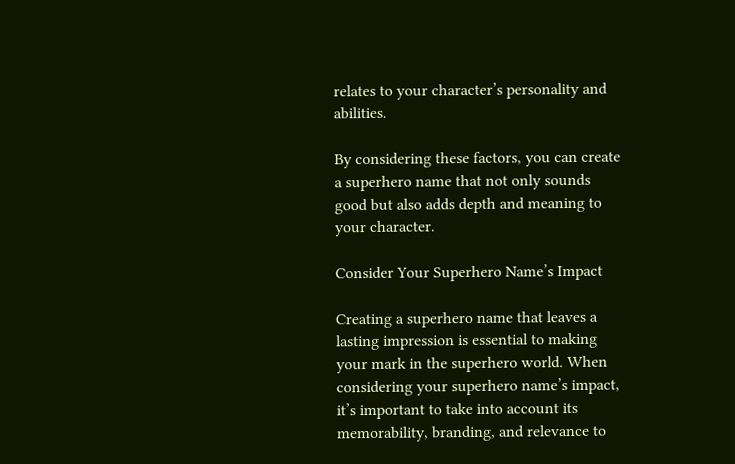relates to your character’s personality and abilities.

By considering these factors, you can create a superhero name that not only sounds good but also adds depth and meaning to your character.

Consider Your Superhero Name’s Impact

Creating a superhero name that leaves a lasting impression is essential to making your mark in the superhero world. When considering your superhero name’s impact, it’s important to take into account its memorability, branding, and relevance to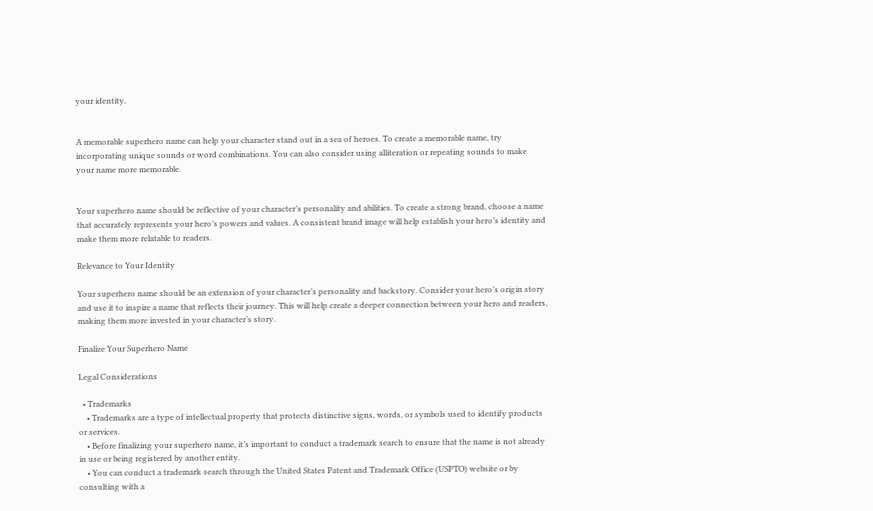your identity.


A memorable superhero name can help your character stand out in a sea of heroes. To create a memorable name, try incorporating unique sounds or word combinations. You can also consider using alliteration or repeating sounds to make your name more memorable.


Your superhero name should be reflective of your character’s personality and abilities. To create a strong brand, choose a name that accurately represents your hero’s powers and values. A consistent brand image will help establish your hero’s identity and make them more relatable to readers.

Relevance to Your Identity

Your superhero name should be an extension of your character’s personality and backstory. Consider your hero’s origin story and use it to inspire a name that reflects their journey. This will help create a deeper connection between your hero and readers, making them more invested in your character’s story.

Finalize Your Superhero Name

Legal Considerations

  • Trademarks
    • Trademarks are a type of intellectual property that protects distinctive signs, words, or symbols used to identify products or services.
    • Before finalizing your superhero name, it’s important to conduct a trademark search to ensure that the name is not already in use or being registered by another entity.
    • You can conduct a trademark search through the United States Patent and Trademark Office (USPTO) website or by consulting with a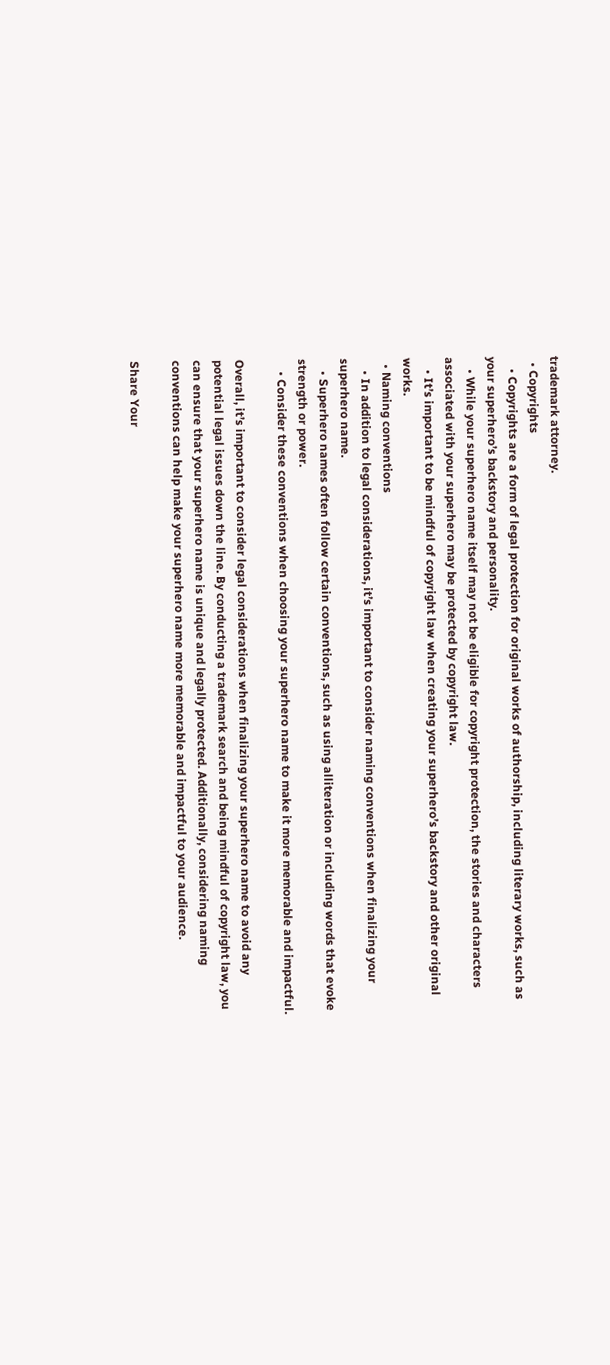trademark attorney.
  • Copyrights
    • Copyrights are a form of legal protection for original works of authorship, including literary works, such as your superhero’s backstory and personality.
    • While your superhero name itself may not be eligible for copyright protection, the stories and characters associated with your superhero may be protected by copyright law.
    • It’s important to be mindful of copyright law when creating your superhero’s backstory and other original works.
  • Naming conventions
    • In addition to legal considerations, it’s important to consider naming conventions when finalizing your superhero name.
    • Superhero names often follow certain conventions, such as using alliteration or including words that evoke strength or power.
    • Consider these conventions when choosing your superhero name to make it more memorable and impactful.

Overall, it’s important to consider legal considerations when finalizing your superhero name to avoid any potential legal issues down the line. By conducting a trademark search and being mindful of copyright law, you can ensure that your superhero name is unique and legally protected. Additionally, considering naming conventions can help make your superhero name more memorable and impactful to your audience.

Share Your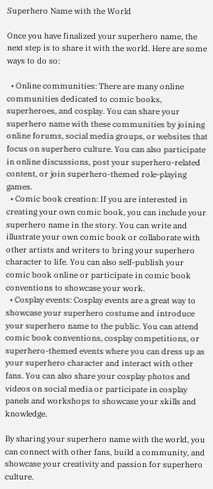Superhero Name with the World

Once you have finalized your superhero name, the next step is to share it with the world. Here are some ways to do so:

  • Online communities: There are many online communities dedicated to comic books, superheroes, and cosplay. You can share your superhero name with these communities by joining online forums, social media groups, or websites that focus on superhero culture. You can also participate in online discussions, post your superhero-related content, or join superhero-themed role-playing games.
  • Comic book creation: If you are interested in creating your own comic book, you can include your superhero name in the story. You can write and illustrate your own comic book or collaborate with other artists and writers to bring your superhero character to life. You can also self-publish your comic book online or participate in comic book conventions to showcase your work.
  • Cosplay events: Cosplay events are a great way to showcase your superhero costume and introduce your superhero name to the public. You can attend comic book conventions, cosplay competitions, or superhero-themed events where you can dress up as your superhero character and interact with other fans. You can also share your cosplay photos and videos on social media or participate in cosplay panels and workshops to showcase your skills and knowledge.

By sharing your superhero name with the world, you can connect with other fans, build a community, and showcase your creativity and passion for superhero culture.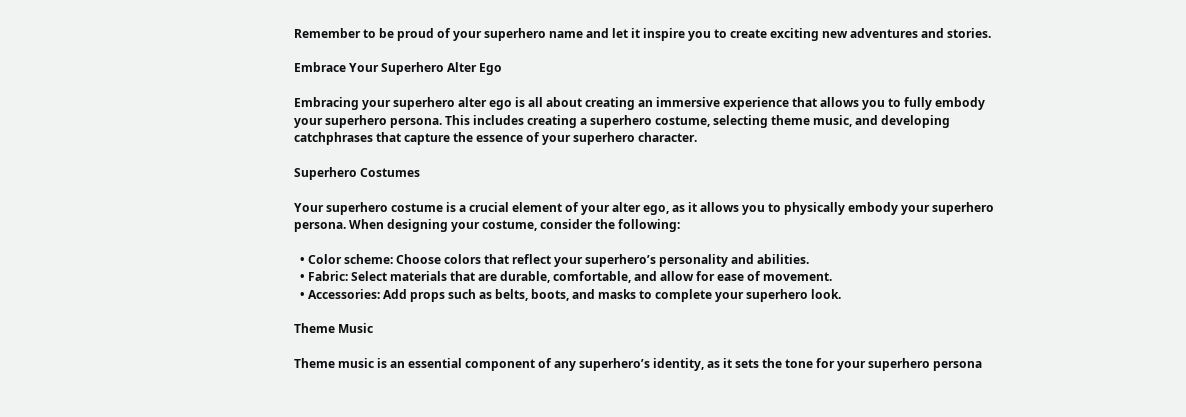Remember to be proud of your superhero name and let it inspire you to create exciting new adventures and stories.

Embrace Your Superhero Alter Ego

Embracing your superhero alter ego is all about creating an immersive experience that allows you to fully embody your superhero persona. This includes creating a superhero costume, selecting theme music, and developing catchphrases that capture the essence of your superhero character.

Superhero Costumes

Your superhero costume is a crucial element of your alter ego, as it allows you to physically embody your superhero persona. When designing your costume, consider the following:

  • Color scheme: Choose colors that reflect your superhero’s personality and abilities.
  • Fabric: Select materials that are durable, comfortable, and allow for ease of movement.
  • Accessories: Add props such as belts, boots, and masks to complete your superhero look.

Theme Music

Theme music is an essential component of any superhero’s identity, as it sets the tone for your superhero persona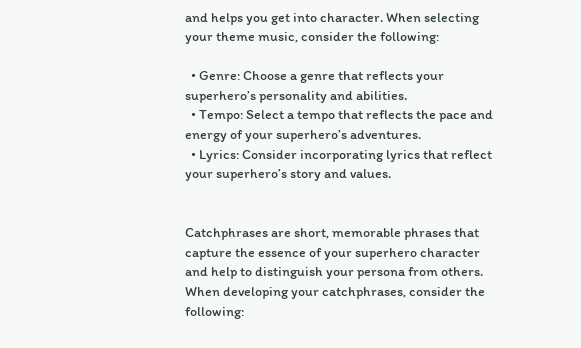and helps you get into character. When selecting your theme music, consider the following:

  • Genre: Choose a genre that reflects your superhero’s personality and abilities.
  • Tempo: Select a tempo that reflects the pace and energy of your superhero’s adventures.
  • Lyrics: Consider incorporating lyrics that reflect your superhero’s story and values.


Catchphrases are short, memorable phrases that capture the essence of your superhero character and help to distinguish your persona from others. When developing your catchphrases, consider the following: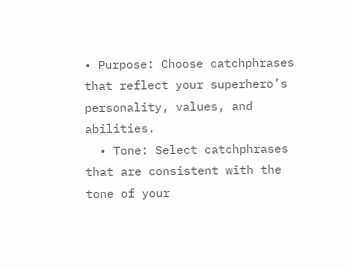• Purpose: Choose catchphrases that reflect your superhero’s personality, values, and abilities.
  • Tone: Select catchphrases that are consistent with the tone of your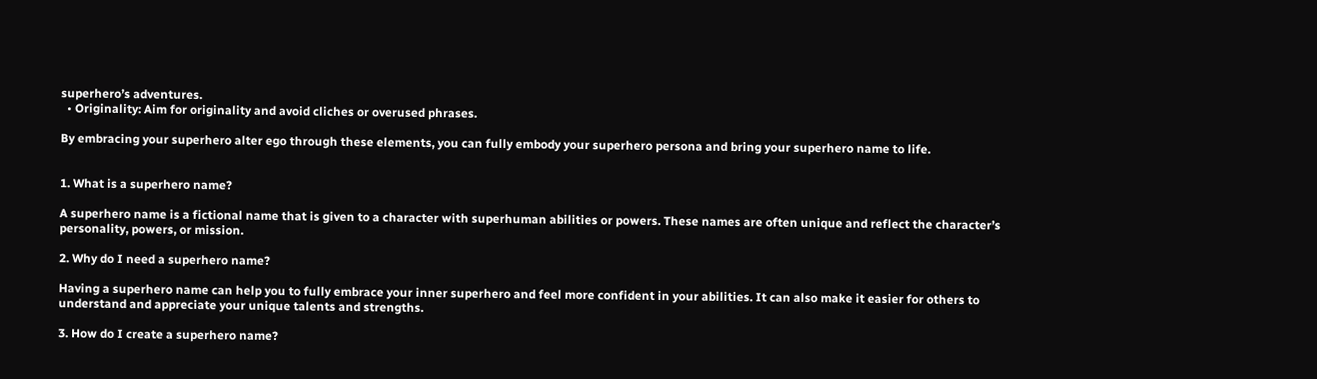superhero’s adventures.
  • Originality: Aim for originality and avoid cliches or overused phrases.

By embracing your superhero alter ego through these elements, you can fully embody your superhero persona and bring your superhero name to life.


1. What is a superhero name?

A superhero name is a fictional name that is given to a character with superhuman abilities or powers. These names are often unique and reflect the character’s personality, powers, or mission.

2. Why do I need a superhero name?

Having a superhero name can help you to fully embrace your inner superhero and feel more confident in your abilities. It can also make it easier for others to understand and appreciate your unique talents and strengths.

3. How do I create a superhero name?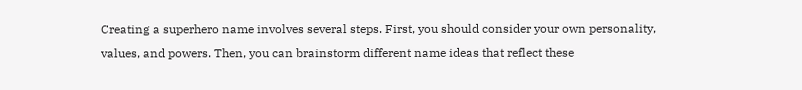Creating a superhero name involves several steps. First, you should consider your own personality, values, and powers. Then, you can brainstorm different name ideas that reflect these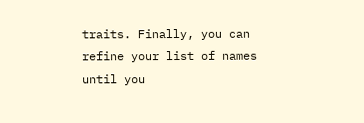traits. Finally, you can refine your list of names until you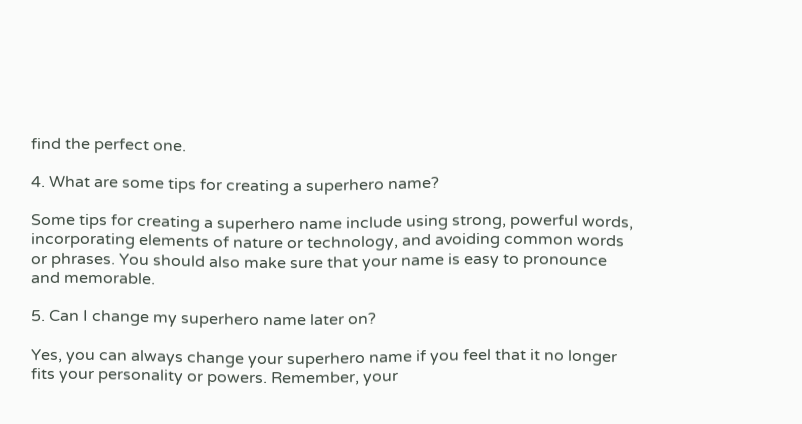find the perfect one.

4. What are some tips for creating a superhero name?

Some tips for creating a superhero name include using strong, powerful words, incorporating elements of nature or technology, and avoiding common words or phrases. You should also make sure that your name is easy to pronounce and memorable.

5. Can I change my superhero name later on?

Yes, you can always change your superhero name if you feel that it no longer fits your personality or powers. Remember, your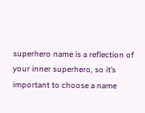superhero name is a reflection of your inner superhero, so it’s important to choose a name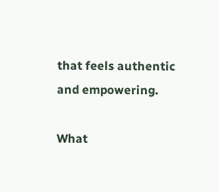that feels authentic and empowering.

What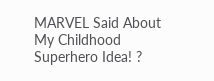MARVEL Said About My Childhood Superhero Idea! ?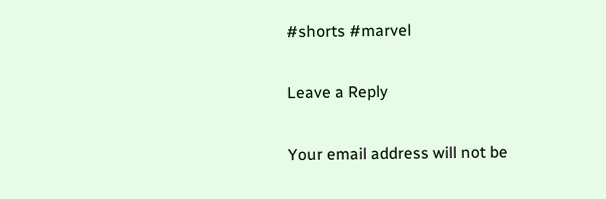#shorts #marvel

Leave a Reply

Your email address will not be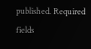published. Required fields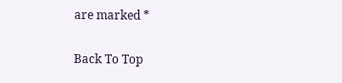are marked *

Back To Top